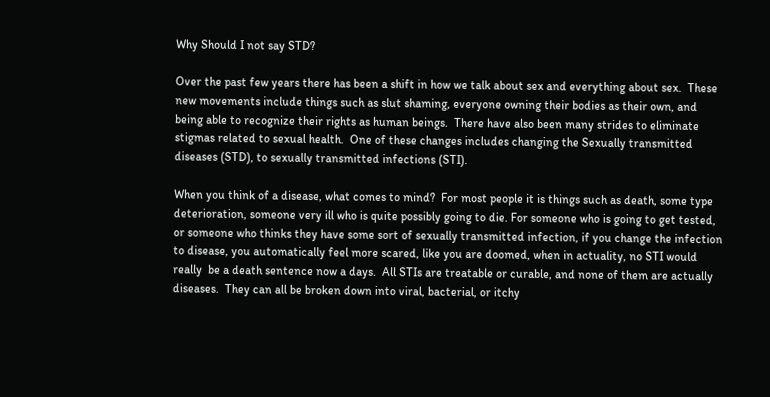Why Should I not say STD?

Over the past few years there has been a shift in how we talk about sex and everything about sex.  These new movements include things such as slut shaming, everyone owning their bodies as their own, and being able to recognize their rights as human beings.  There have also been many strides to eliminate stigmas related to sexual health.  One of these changes includes changing the Sexually transmitted diseases (STD), to sexually transmitted infections (STI).

When you think of a disease, what comes to mind?  For most people it is things such as death, some type deterioration, someone very ill who is quite possibly going to die. For someone who is going to get tested, or someone who thinks they have some sort of sexually transmitted infection, if you change the infection to disease, you automatically feel more scared, like you are doomed, when in actuality, no STI would really  be a death sentence now a days.  All STIs are treatable or curable, and none of them are actually diseases.  They can all be broken down into viral, bacterial, or itchy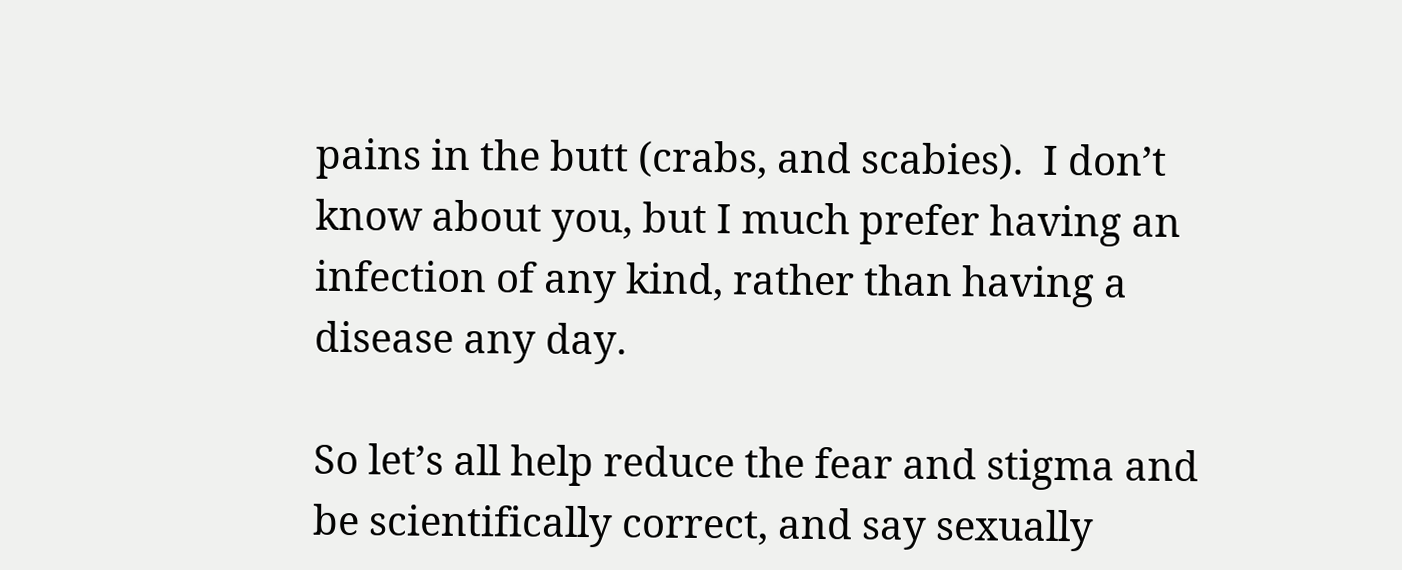pains in the butt (crabs, and scabies).  I don’t know about you, but I much prefer having an infection of any kind, rather than having a disease any day.

So let’s all help reduce the fear and stigma and be scientifically correct, and say sexually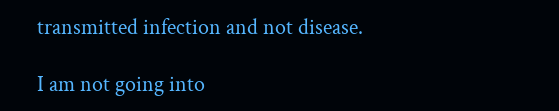transmitted infection and not disease.

I am not going into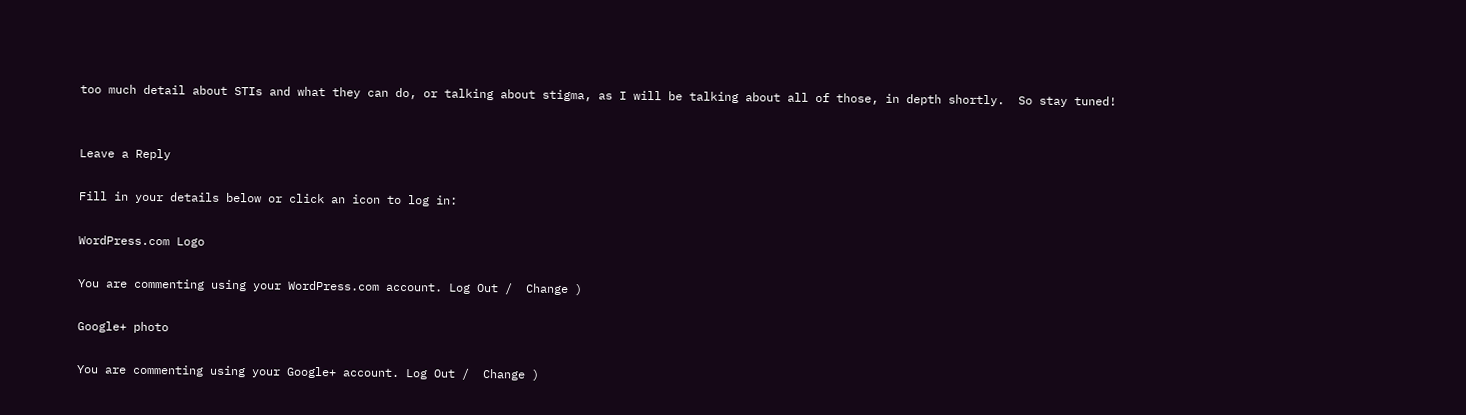too much detail about STIs and what they can do, or talking about stigma, as I will be talking about all of those, in depth shortly.  So stay tuned!


Leave a Reply

Fill in your details below or click an icon to log in:

WordPress.com Logo

You are commenting using your WordPress.com account. Log Out /  Change )

Google+ photo

You are commenting using your Google+ account. Log Out /  Change )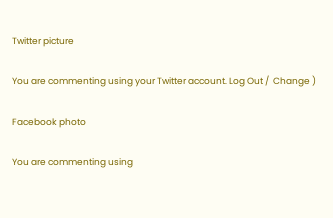Twitter picture

You are commenting using your Twitter account. Log Out /  Change )

Facebook photo

You are commenting using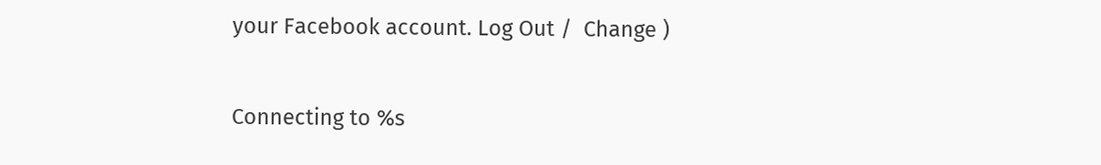your Facebook account. Log Out /  Change )


Connecting to %s